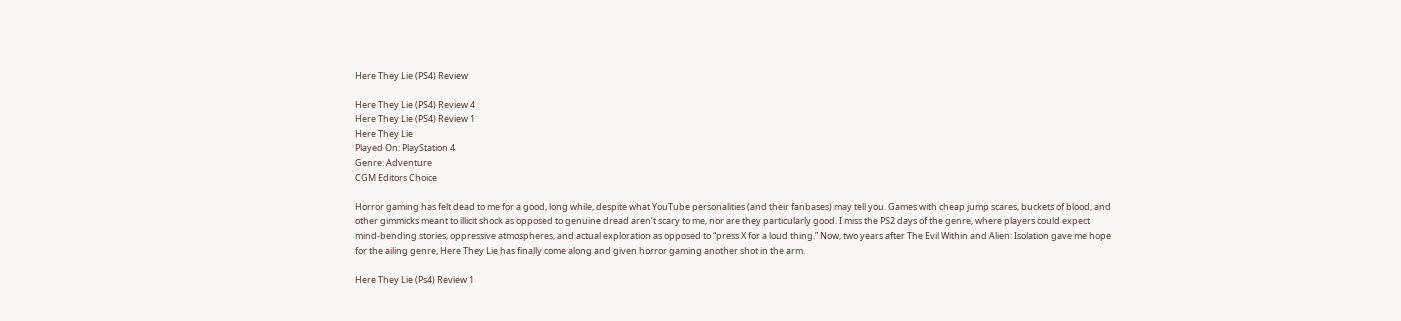Here They Lie (PS4) Review

Here They Lie (PS4) Review 4
Here They Lie (PS4) Review 1
Here They Lie
Played On: PlayStation 4
Genre: Adventure
CGM Editors Choice

Horror gaming has felt dead to me for a good, long while, despite what YouTube personalities (and their fanbases) may tell you. Games with cheap jump scares, buckets of blood, and other gimmicks meant to illicit shock as opposed to genuine dread aren’t scary to me, nor are they particularly good. I miss the PS2 days of the genre, where players could expect mind-bending stories, oppressive atmospheres, and actual exploration as opposed to “press X for a loud thing.” Now, two years after The Evil Within and Alien: Isolation gave me hope for the ailing genre, Here They Lie has finally come along and given horror gaming another shot in the arm.

Here They Lie (Ps4) Review 1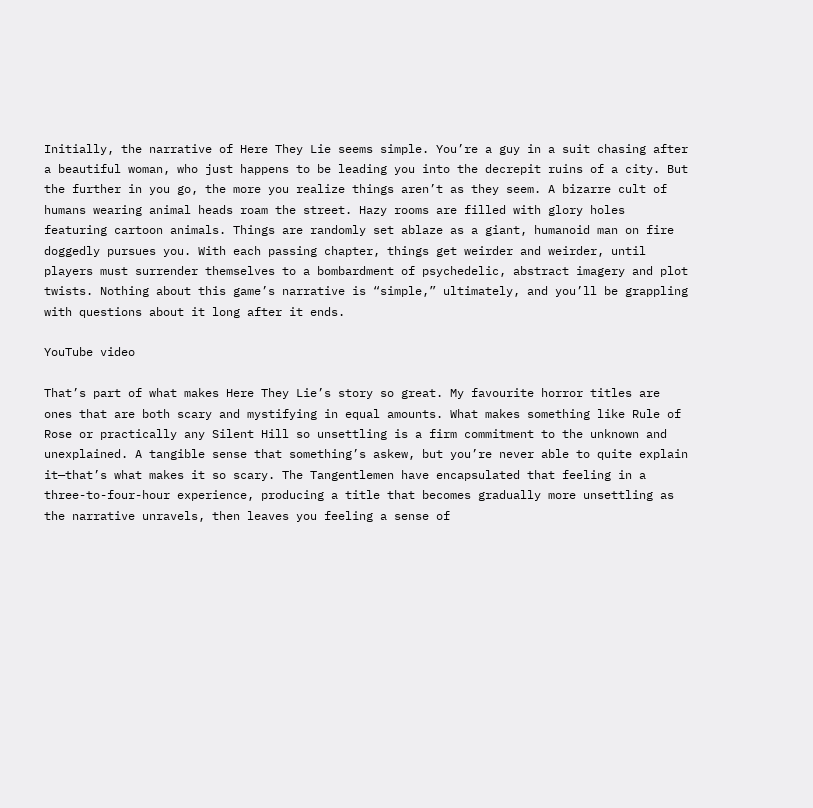Initially, the narrative of Here They Lie seems simple. You’re a guy in a suit chasing after a beautiful woman, who just happens to be leading you into the decrepit ruins of a city. But the further in you go, the more you realize things aren’t as they seem. A bizarre cult of humans wearing animal heads roam the street. Hazy rooms are filled with glory holes featuring cartoon animals. Things are randomly set ablaze as a giant, humanoid man on fire doggedly pursues you. With each passing chapter, things get weirder and weirder, until players must surrender themselves to a bombardment of psychedelic, abstract imagery and plot twists. Nothing about this game’s narrative is “simple,” ultimately, and you’ll be grappling with questions about it long after it ends.

YouTube video

That’s part of what makes Here They Lie’s story so great. My favourite horror titles are ones that are both scary and mystifying in equal amounts. What makes something like Rule of Rose or practically any Silent Hill so unsettling is a firm commitment to the unknown and unexplained. A tangible sense that something’s askew, but you’re never able to quite explain it—that’s what makes it so scary. The Tangentlemen have encapsulated that feeling in a three-to-four-hour experience, producing a title that becomes gradually more unsettling as the narrative unravels, then leaves you feeling a sense of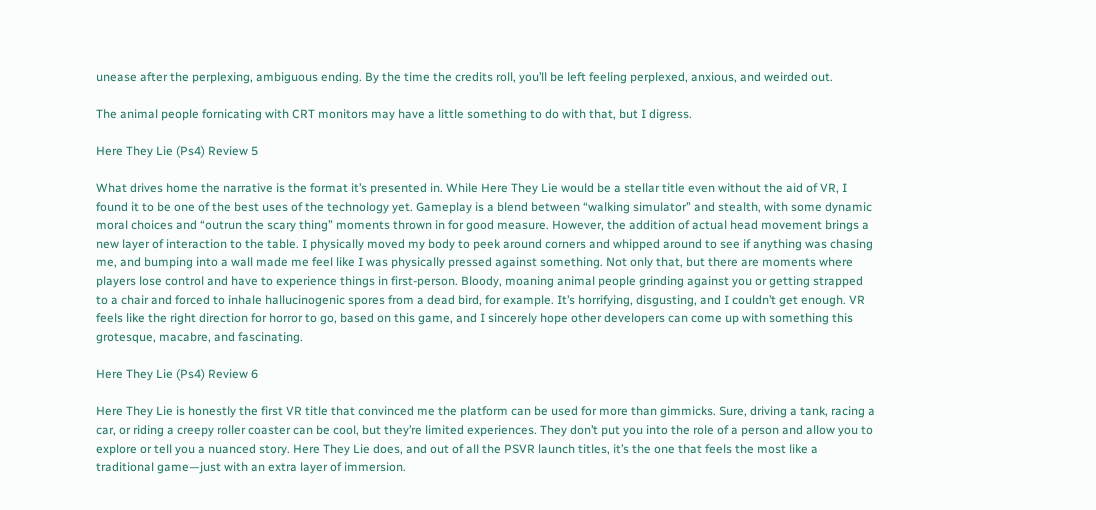unease after the perplexing, ambiguous ending. By the time the credits roll, you’ll be left feeling perplexed, anxious, and weirded out.

The animal people fornicating with CRT monitors may have a little something to do with that, but I digress.

Here They Lie (Ps4) Review 5

What drives home the narrative is the format it’s presented in. While Here They Lie would be a stellar title even without the aid of VR, I found it to be one of the best uses of the technology yet. Gameplay is a blend between “walking simulator” and stealth, with some dynamic moral choices and “outrun the scary thing” moments thrown in for good measure. However, the addition of actual head movement brings a new layer of interaction to the table. I physically moved my body to peek around corners and whipped around to see if anything was chasing me, and bumping into a wall made me feel like I was physically pressed against something. Not only that, but there are moments where players lose control and have to experience things in first-person. Bloody, moaning animal people grinding against you or getting strapped to a chair and forced to inhale hallucinogenic spores from a dead bird, for example. It’s horrifying, disgusting, and I couldn’t get enough. VR feels like the right direction for horror to go, based on this game, and I sincerely hope other developers can come up with something this grotesque, macabre, and fascinating.

Here They Lie (Ps4) Review 6

Here They Lie is honestly the first VR title that convinced me the platform can be used for more than gimmicks. Sure, driving a tank, racing a car, or riding a creepy roller coaster can be cool, but they’re limited experiences. They don’t put you into the role of a person and allow you to explore or tell you a nuanced story. Here They Lie does, and out of all the PSVR launch titles, it’s the one that feels the most like a traditional game—just with an extra layer of immersion.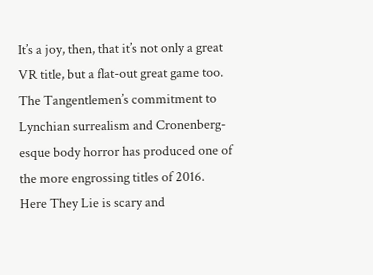It’s a joy, then, that it’s not only a great VR title, but a flat-out great game too. The Tangentlemen’s commitment to Lynchian surrealism and Cronenberg-esque body horror has produced one of the more engrossing titles of 2016. Here They Lie is scary and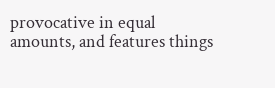provocative in equal amounts, and features things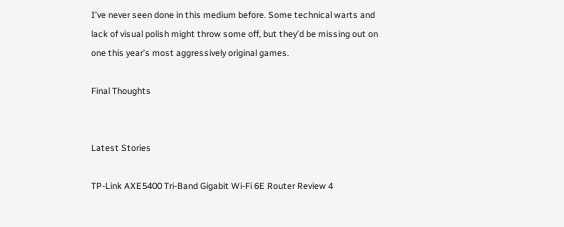I’ve never seen done in this medium before. Some technical warts and lack of visual polish might throw some off, but they’d be missing out on one this year’s most aggressively original games.

Final Thoughts


Latest Stories

TP-Link AXE5400 Tri-Band Gigabit Wi-Fi 6E Router Review 4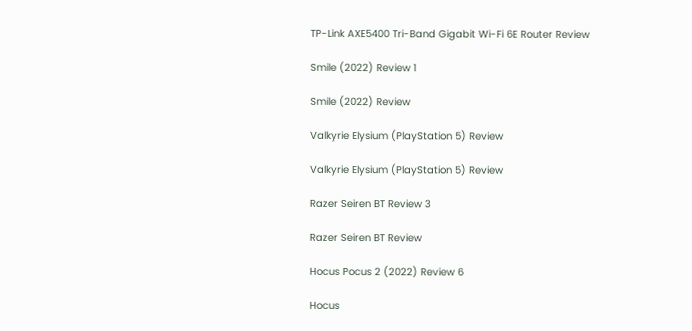TP-Link AXE5400 Tri-Band Gigabit Wi-Fi 6E Router Review

Smile (2022) Review 1

Smile (2022) Review

Valkyrie Elysium (PlayStation 5) Review

Valkyrie Elysium (PlayStation 5) Review

Razer Seiren BT Review 3

Razer Seiren BT Review

Hocus Pocus 2 (2022) Review 6

Hocus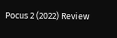Pocus 2 (2022) Review